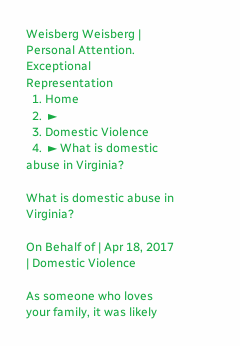Weisberg Weisberg | Personal Attention. Exceptional Representation
  1. Home
  2.  ►
  3. Domestic Violence
  4.  ► What is domestic abuse in Virginia?

What is domestic abuse in Virginia?

On Behalf of | Apr 18, 2017 | Domestic Violence

As someone who loves your family, it was likely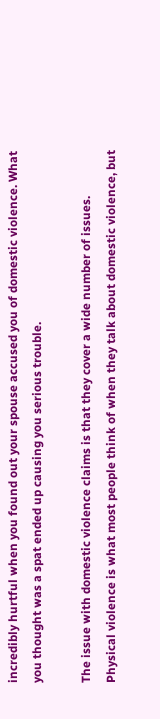incredibly hurtful when you found out your spouse accused you of domestic violence. What you thought was a spat ended up causing you serious trouble.

The issue with domestic violence claims is that they cover a wide number of issues. Physical violence is what most people think of when they talk about domestic violence, but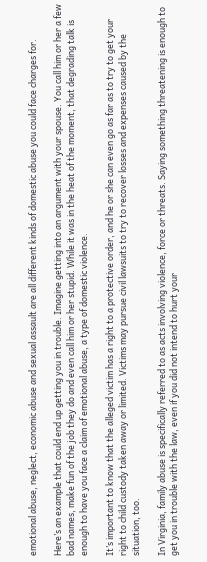emotional abuse, neglect, economic abuse and sexual assault are all different kinds of domestic abuse you could face charges for.

Here’s an example that could end up getting you in trouble. Imagine getting into an argument with your spouse. You call him or her a few bad names, make fun of the job they do and even call him or her stupid. While it was in the heat of the moment, that degrading talk is enough to have you face a claim of emotional abuse, a type of domestic violence.

It’s important to know that the alleged victim has a right to a protective order, and he or she can even go as far as to try to get your right to child custody taken away or limited. Victims may pursue civil lawsuits to try to recover losses and expenses caused by the situation, too.

In Virginia, family abuse is specifically referred to as acts involving violence, force or threats. Saying something threatening is enough to get you in trouble with the law, even if you did not intend to hurt your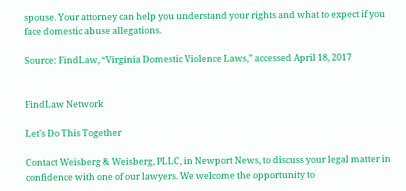spouse. Your attorney can help you understand your rights and what to expect if you face domestic abuse allegations.

Source: FindLaw, “Virginia Domestic Violence Laws,” accessed April 18, 2017


FindLaw Network

Let's Do This Together

Contact Weisberg & Weisberg, PLLC, in Newport News, to discuss your legal matter in confidence with one of our lawyers. We welcome the opportunity to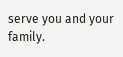serve you and your family.